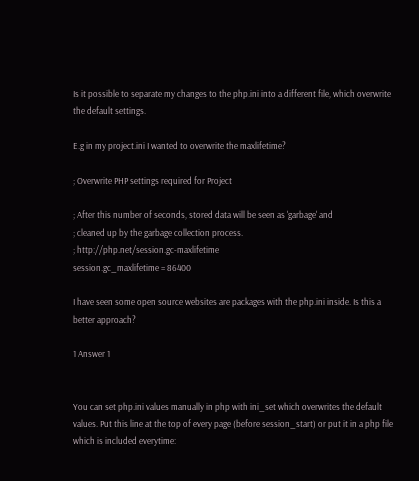Is it possible to separate my changes to the php.ini into a different file, which overwrite the default settings.

E.g in my project.ini I wanted to overwrite the maxlifetime?

; Overwrite PHP settings required for Project

; After this number of seconds, stored data will be seen as 'garbage' and
; cleaned up by the garbage collection process.
; http://php.net/session.gc-maxlifetime
session.gc_maxlifetime = 86400

I have seen some open source websites are packages with the php.ini inside. Is this a better approach?

1 Answer 1


You can set php.ini values manually in php with ini_set which overwrites the default values. Put this line at the top of every page (before session_start) or put it in a php file which is included everytime: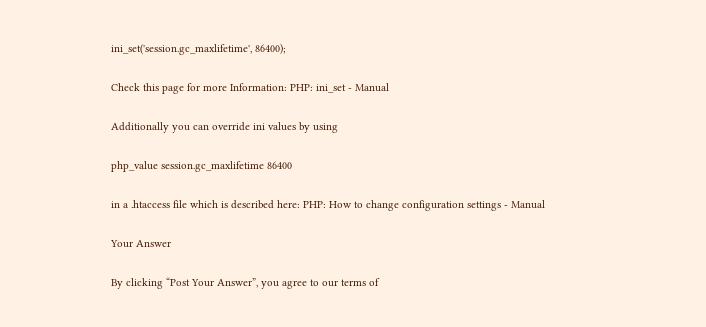ini_set('session.gc_maxlifetime', 86400);

Check this page for more Information: PHP: ini_set - Manual

Additionally you can override ini values by using

php_value session.gc_maxlifetime 86400

in a .htaccess file which is described here: PHP: How to change configuration settings - Manual

Your Answer

By clicking “Post Your Answer”, you agree to our terms of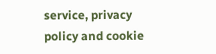service, privacy policy and cookie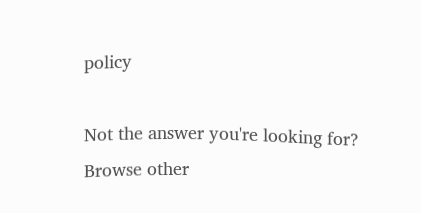policy

Not the answer you're looking for? Browse other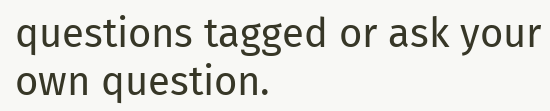questions tagged or ask your own question.